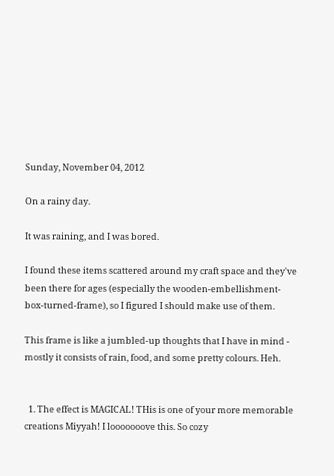Sunday, November 04, 2012

On a rainy day.

It was raining, and I was bored.

I found these items scattered around my craft space and they've been there for ages (especially the wooden-embellishment-box-turned-frame), so I figured I should make use of them.

This frame is like a jumbled-up thoughts that I have in mind - mostly it consists of rain, food, and some pretty colours. Heh.


  1. The effect is MAGICAL! THis is one of your more memorable creations Miyyah! I looooooove this. So cozy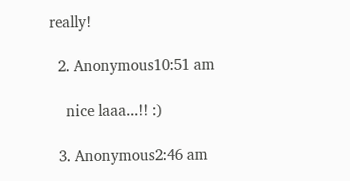really!

  2. Anonymous10:51 am

    nice laaa...!! :)

  3. Anonymous2:46 am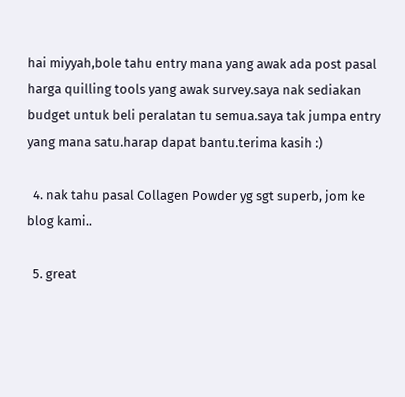hai miyyah,bole tahu entry mana yang awak ada post pasal harga quilling tools yang awak survey.saya nak sediakan budget untuk beli peralatan tu semua.saya tak jumpa entry yang mana satu.harap dapat bantu.terima kasih :)

  4. nak tahu pasal Collagen Powder yg sgt superb, jom ke blog kami..

  5. great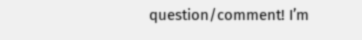question/comment! I’m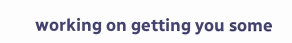working on getting you some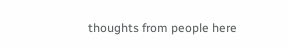thoughts from people here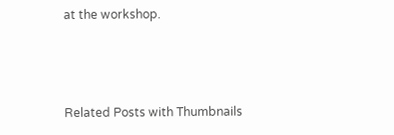at the workshop.



Related Posts with Thumbnails